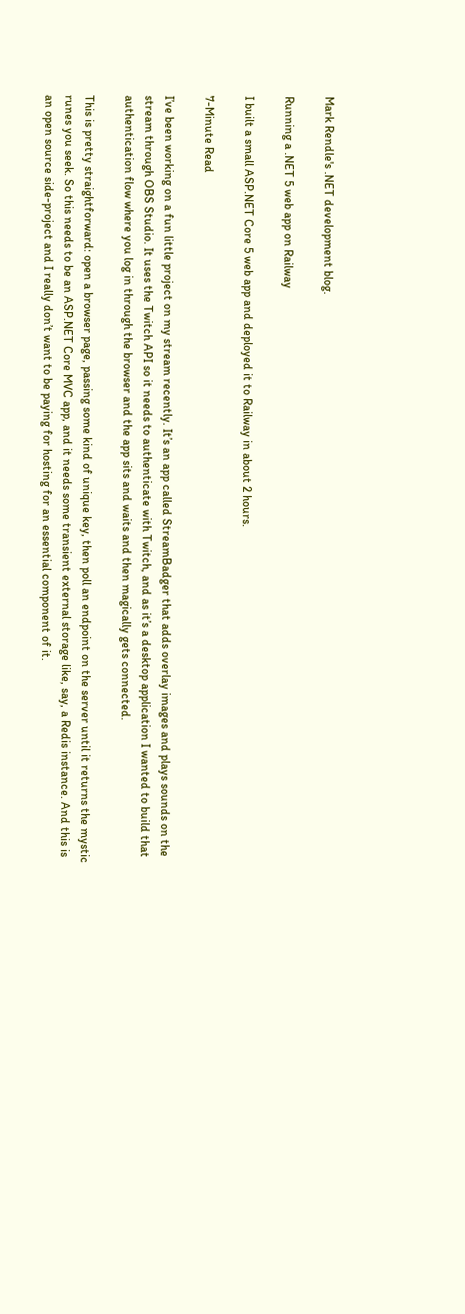Mark Rendle's .NET development blog.

Running a .NET 5 web app on Railway

I built a small ASP.NET Core 5 web app and deployed it to Railway in about 2 hours.

7-Minute Read

I’ve been working on a fun little project on my stream recently. It’s an app called StreamBadger that adds overlay images and plays sounds on the stream through OBS Studio. It uses the Twitch API so it needs to authenticate with Twitch, and as it’s a desktop application I wanted to build that authentication flow where you log in through the browser and the app sits and waits and then magically gets connected.

This is pretty straightforward: open a browser page, passing some kind of unique key, then poll an endpoint on the server until it returns the mystic runes you seek. So this needs to be an ASP.NET Core MVC app, and it needs some transient external storage like, say, a Redis instance. And this is an open source side-project and I really don’t want to be paying for hosting for an essential component of it.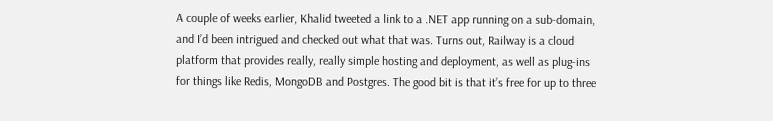A couple of weeks earlier, Khalid tweeted a link to a .NET app running on a sub-domain, and I’d been intrigued and checked out what that was. Turns out, Railway is a cloud platform that provides really, really simple hosting and deployment, as well as plug-ins for things like Redis, MongoDB and Postgres. The good bit is that it’s free for up to three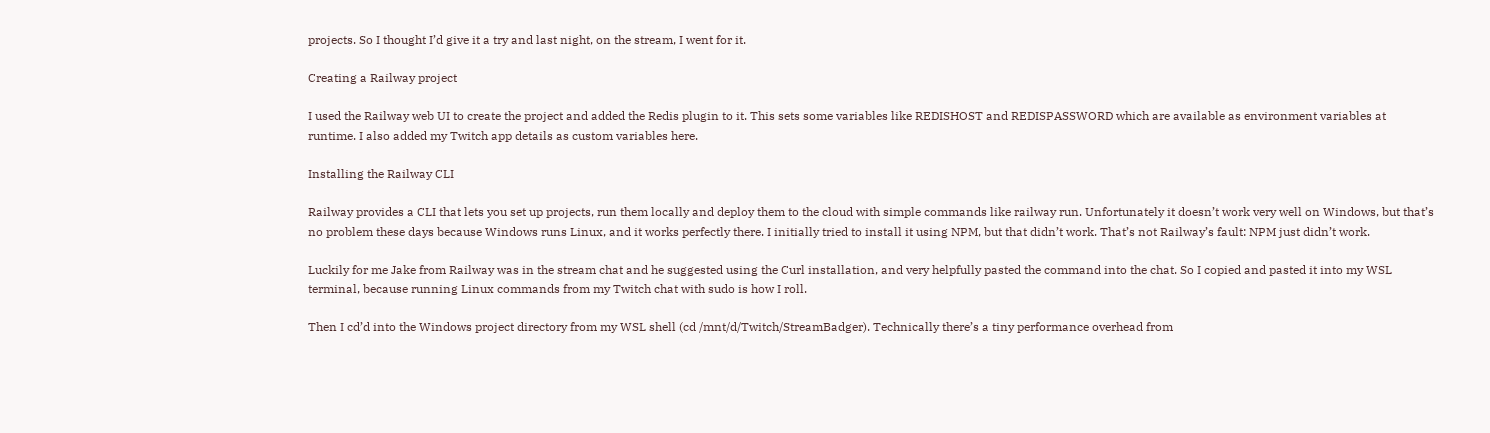projects. So I thought I’d give it a try and last night, on the stream, I went for it.

Creating a Railway project

I used the Railway web UI to create the project and added the Redis plugin to it. This sets some variables like REDISHOST and REDISPASSWORD which are available as environment variables at runtime. I also added my Twitch app details as custom variables here.

Installing the Railway CLI

Railway provides a CLI that lets you set up projects, run them locally and deploy them to the cloud with simple commands like railway run. Unfortunately it doesn’t work very well on Windows, but that’s no problem these days because Windows runs Linux, and it works perfectly there. I initially tried to install it using NPM, but that didn’t work. That’s not Railway’s fault: NPM just didn’t work.

Luckily for me Jake from Railway was in the stream chat and he suggested using the Curl installation, and very helpfully pasted the command into the chat. So I copied and pasted it into my WSL terminal, because running Linux commands from my Twitch chat with sudo is how I roll.

Then I cd’d into the Windows project directory from my WSL shell (cd /mnt/d/Twitch/StreamBadger). Technically there’s a tiny performance overhead from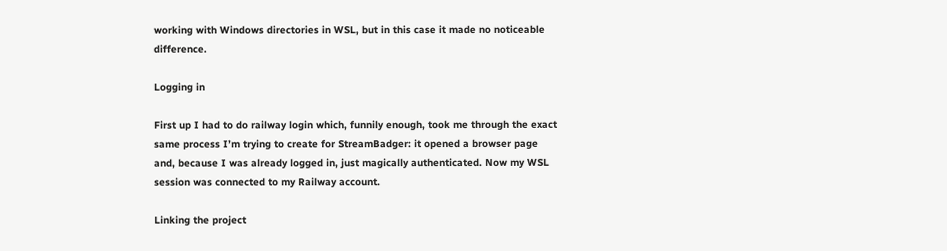working with Windows directories in WSL, but in this case it made no noticeable difference.

Logging in

First up I had to do railway login which, funnily enough, took me through the exact same process I’m trying to create for StreamBadger: it opened a browser page and, because I was already logged in, just magically authenticated. Now my WSL session was connected to my Railway account.

Linking the project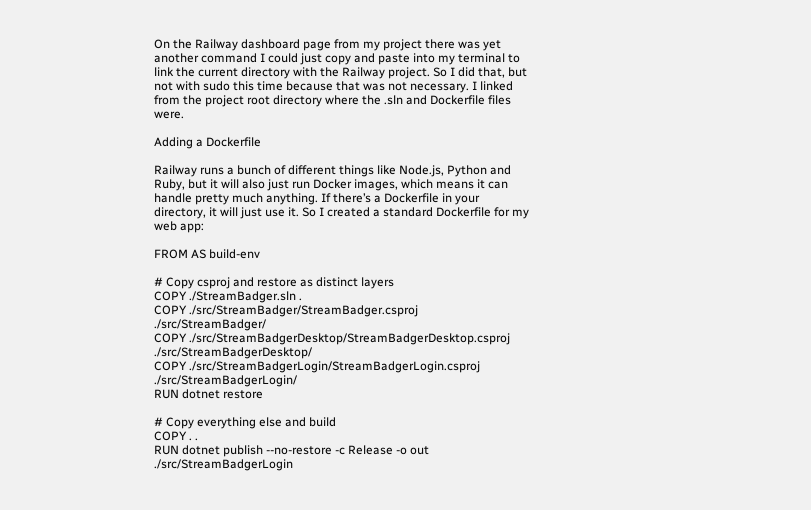On the Railway dashboard page from my project there was yet another command I could just copy and paste into my terminal to link the current directory with the Railway project. So I did that, but not with sudo this time because that was not necessary. I linked from the project root directory where the .sln and Dockerfile files were.

Adding a Dockerfile

Railway runs a bunch of different things like Node.js, Python and Ruby, but it will also just run Docker images, which means it can handle pretty much anything. If there’s a Dockerfile in your directory, it will just use it. So I created a standard Dockerfile for my web app:

FROM AS build-env

# Copy csproj and restore as distinct layers
COPY ./StreamBadger.sln .
COPY ./src/StreamBadger/StreamBadger.csproj ./src/StreamBadger/
COPY ./src/StreamBadgerDesktop/StreamBadgerDesktop.csproj ./src/StreamBadgerDesktop/
COPY ./src/StreamBadgerLogin/StreamBadgerLogin.csproj ./src/StreamBadgerLogin/
RUN dotnet restore

# Copy everything else and build
COPY . .
RUN dotnet publish --no-restore -c Release -o out ./src/StreamBadgerLogin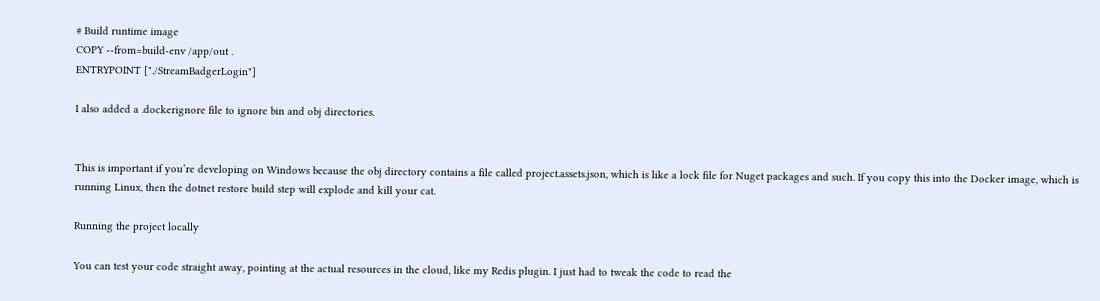# Build runtime image
COPY --from=build-env /app/out .
ENTRYPOINT ["./StreamBadgerLogin"]

I also added a .dockerignore file to ignore bin and obj directories.


This is important if you’re developing on Windows because the obj directory contains a file called project.assets.json, which is like a lock file for Nuget packages and such. If you copy this into the Docker image, which is running Linux, then the dotnet restore build step will explode and kill your cat.

Running the project locally

You can test your code straight away, pointing at the actual resources in the cloud, like my Redis plugin. I just had to tweak the code to read the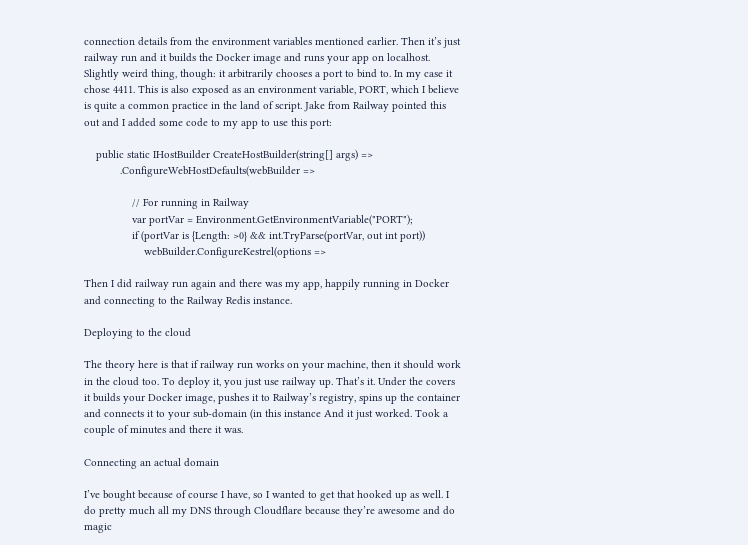connection details from the environment variables mentioned earlier. Then it’s just railway run and it builds the Docker image and runs your app on localhost. Slightly weird thing, though: it arbitrarily chooses a port to bind to. In my case it chose 4411. This is also exposed as an environment variable, PORT, which I believe is quite a common practice in the land of script. Jake from Railway pointed this out and I added some code to my app to use this port:

    public static IHostBuilder CreateHostBuilder(string[] args) =>
            .ConfigureWebHostDefaults(webBuilder =>

                // For running in Railway
                var portVar = Environment.GetEnvironmentVariable("PORT");
                if (portVar is {Length: >0} && int.TryParse(portVar, out int port))
                    webBuilder.ConfigureKestrel(options =>

Then I did railway run again and there was my app, happily running in Docker and connecting to the Railway Redis instance.

Deploying to the cloud

The theory here is that if railway run works on your machine, then it should work in the cloud too. To deploy it, you just use railway up. That’s it. Under the covers it builds your Docker image, pushes it to Railway’s registry, spins up the container and connects it to your sub-domain (in this instance And it just worked. Took a couple of minutes and there it was.

Connecting an actual domain

I’ve bought because of course I have, so I wanted to get that hooked up as well. I do pretty much all my DNS through Cloudflare because they’re awesome and do magic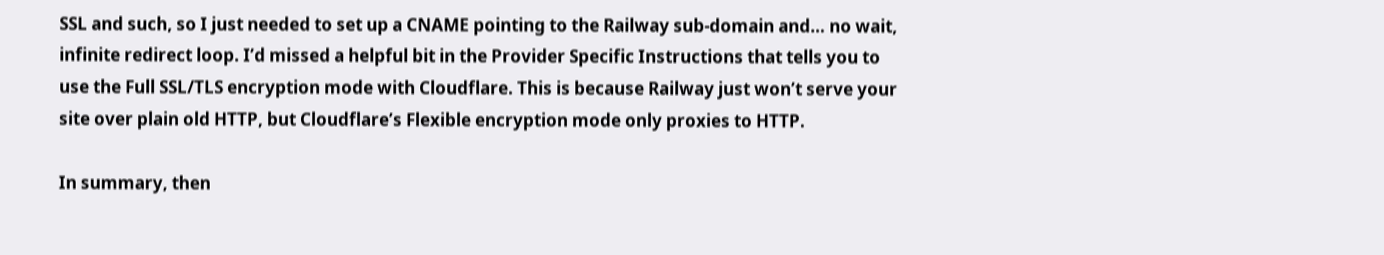SSL and such, so I just needed to set up a CNAME pointing to the Railway sub-domain and… no wait, infinite redirect loop. I’d missed a helpful bit in the Provider Specific Instructions that tells you to use the Full SSL/TLS encryption mode with Cloudflare. This is because Railway just won’t serve your site over plain old HTTP, but Cloudflare’s Flexible encryption mode only proxies to HTTP.

In summary, then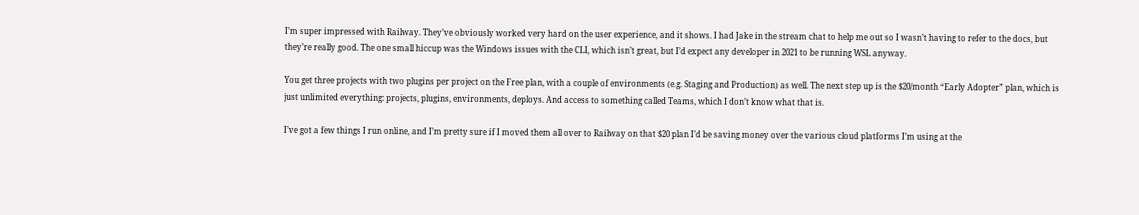I’m super impressed with Railway. They’ve obviously worked very hard on the user experience, and it shows. I had Jake in the stream chat to help me out so I wasn’t having to refer to the docs, but they’re really good. The one small hiccup was the Windows issues with the CLI, which isn’t great, but I’d expect any developer in 2021 to be running WSL anyway.

You get three projects with two plugins per project on the Free plan, with a couple of environments (e.g. Staging and Production) as well. The next step up is the $20/month “Early Adopter” plan, which is just unlimited everything: projects, plugins, environments, deploys. And access to something called Teams, which I don’t know what that is.

I’ve got a few things I run online, and I’m pretty sure if I moved them all over to Railway on that $20 plan I’d be saving money over the various cloud platforms I’m using at the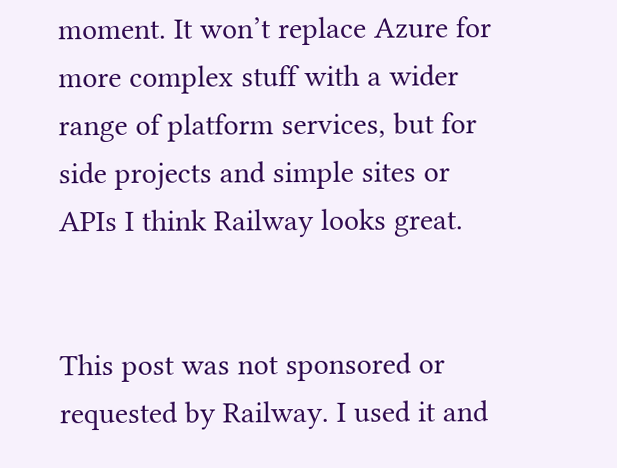moment. It won’t replace Azure for more complex stuff with a wider range of platform services, but for side projects and simple sites or APIs I think Railway looks great.


This post was not sponsored or requested by Railway. I used it and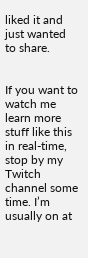liked it and just wanted to share.


If you want to watch me learn more stuff like this in real-time, stop by my Twitch channel some time. I’m usually on at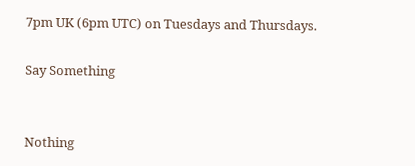7pm UK (6pm UTC) on Tuesdays and Thursdays.

Say Something


Nothing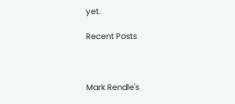yet.

Recent Posts



Mark Rendle's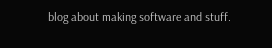blog about making software and stuff.